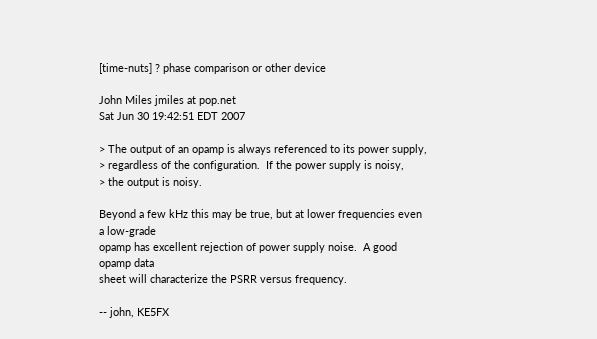[time-nuts] ? phase comparison or other device

John Miles jmiles at pop.net
Sat Jun 30 19:42:51 EDT 2007

> The output of an opamp is always referenced to its power supply,
> regardless of the configuration.  If the power supply is noisy,
> the output is noisy.

Beyond a few kHz this may be true, but at lower frequencies even a low-grade
opamp has excellent rejection of power supply noise.  A good opamp data
sheet will characterize the PSRR versus frequency.

-- john, KE5FX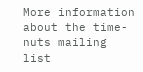More information about the time-nuts mailing list